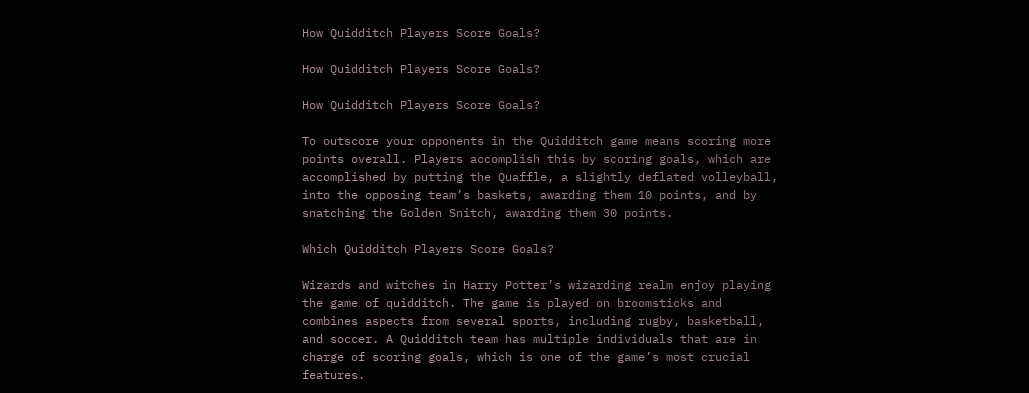How Quidditch Players Score Goals?

How Quidditch Players Score Goals?

How Quidditch Players Score Goals?

To outscore your opponents in the Quidditch game means scoring more points overall. Players accomplish this by scoring goals, which are accomplished by putting the Quaffle, a slightly deflated volleyball, into the opposing team’s baskets, awarding them 10 points, and by snatching the Golden Snitch, awarding them 30 points.

Which Quidditch Players Score Goals?

Wizards and witches in Harry Potter’s wizarding realm enjoy playing the game of quidditch. The game is played on broomsticks and combines aspects from several sports, including rugby, basketball, and soccer. A Quidditch team has multiple individuals that are in charge of scoring goals, which is one of the game’s most crucial features.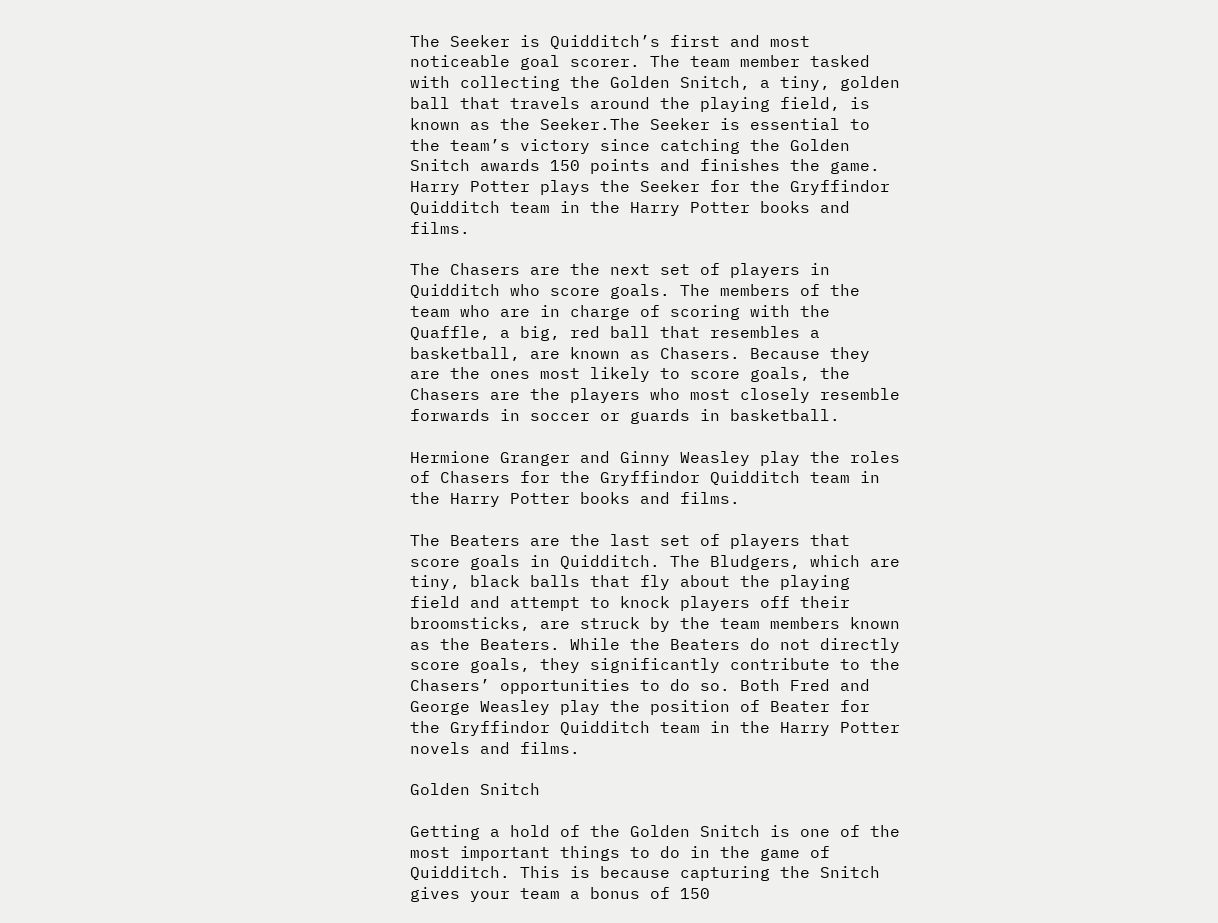The Seeker is Quidditch’s first and most noticeable goal scorer. The team member tasked with collecting the Golden Snitch, a tiny, golden ball that travels around the playing field, is known as the Seeker.The Seeker is essential to the team’s victory since catching the Golden Snitch awards 150 points and finishes the game. Harry Potter plays the Seeker for the Gryffindor Quidditch team in the Harry Potter books and films.

The Chasers are the next set of players in Quidditch who score goals. The members of the team who are in charge of scoring with the Quaffle, a big, red ball that resembles a basketball, are known as Chasers. Because they are the ones most likely to score goals, the Chasers are the players who most closely resemble forwards in soccer or guards in basketball.

Hermione Granger and Ginny Weasley play the roles of Chasers for the Gryffindor Quidditch team in the Harry Potter books and films.

The Beaters are the last set of players that score goals in Quidditch. The Bludgers, which are tiny, black balls that fly about the playing field and attempt to knock players off their broomsticks, are struck by the team members known as the Beaters. While the Beaters do not directly score goals, they significantly contribute to the Chasers’ opportunities to do so. Both Fred and George Weasley play the position of Beater for the Gryffindor Quidditch team in the Harry Potter novels and films.

Golden Snitch

Getting a hold of the Golden Snitch is one of the most important things to do in the game of Quidditch. This is because capturing the Snitch gives your team a bonus of 150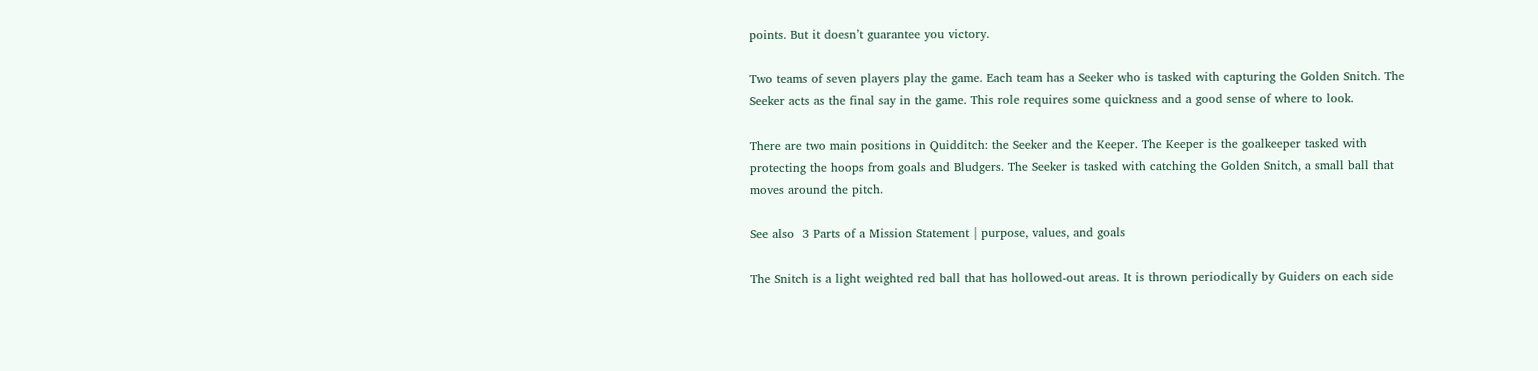points. But it doesn’t guarantee you victory.

Two teams of seven players play the game. Each team has a Seeker who is tasked with capturing the Golden Snitch. The Seeker acts as the final say in the game. This role requires some quickness and a good sense of where to look.

There are two main positions in Quidditch: the Seeker and the Keeper. The Keeper is the goalkeeper tasked with protecting the hoops from goals and Bludgers. The Seeker is tasked with catching the Golden Snitch, a small ball that moves around the pitch.

See also  3 Parts of a Mission Statement | purpose, values, and goals

The Snitch is a light weighted red ball that has hollowed-out areas. It is thrown periodically by Guiders on each side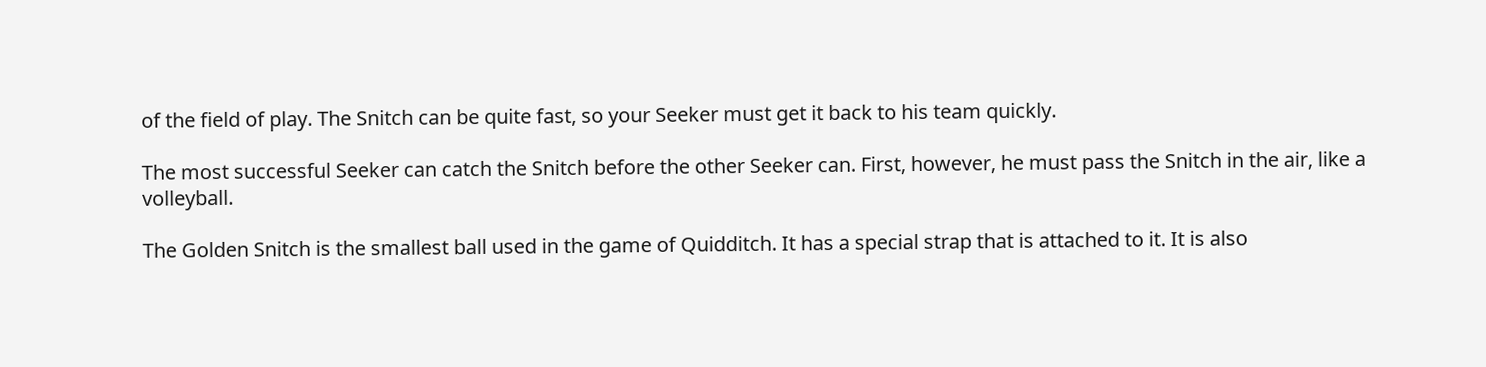of the field of play. The Snitch can be quite fast, so your Seeker must get it back to his team quickly.

The most successful Seeker can catch the Snitch before the other Seeker can. First, however, he must pass the Snitch in the air, like a volleyball.

The Golden Snitch is the smallest ball used in the game of Quidditch. It has a special strap that is attached to it. It is also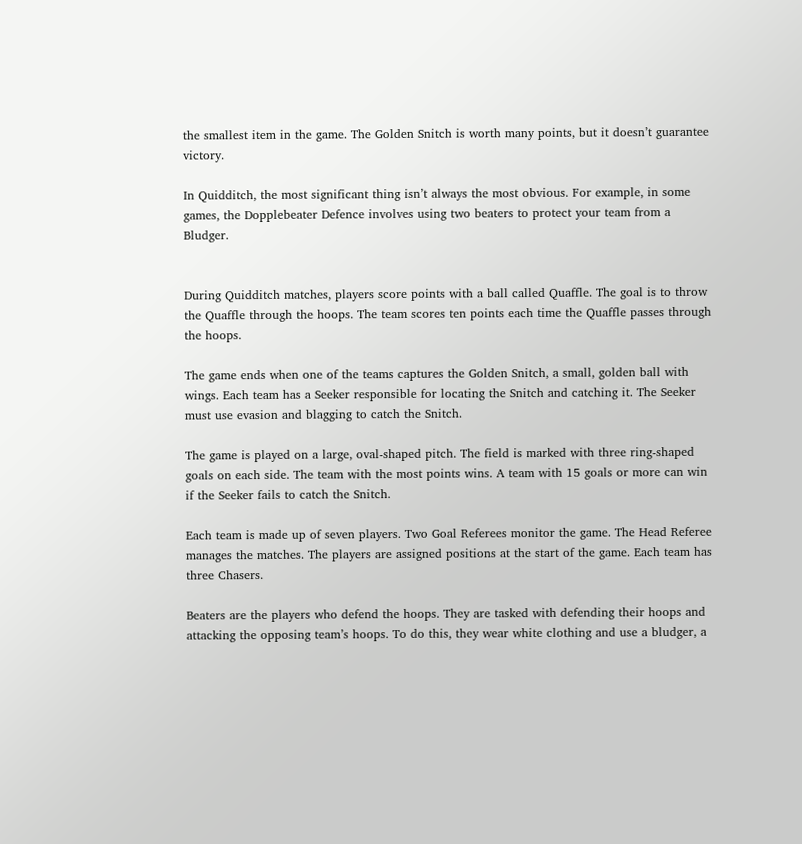the smallest item in the game. The Golden Snitch is worth many points, but it doesn’t guarantee victory.

In Quidditch, the most significant thing isn’t always the most obvious. For example, in some games, the Dopplebeater Defence involves using two beaters to protect your team from a Bludger.


During Quidditch matches, players score points with a ball called Quaffle. The goal is to throw the Quaffle through the hoops. The team scores ten points each time the Quaffle passes through the hoops.

The game ends when one of the teams captures the Golden Snitch, a small, golden ball with wings. Each team has a Seeker responsible for locating the Snitch and catching it. The Seeker must use evasion and blagging to catch the Snitch.

The game is played on a large, oval-shaped pitch. The field is marked with three ring-shaped goals on each side. The team with the most points wins. A team with 15 goals or more can win if the Seeker fails to catch the Snitch.

Each team is made up of seven players. Two Goal Referees monitor the game. The Head Referee manages the matches. The players are assigned positions at the start of the game. Each team has three Chasers.

Beaters are the players who defend the hoops. They are tasked with defending their hoops and attacking the opposing team’s hoops. To do this, they wear white clothing and use a bludger, a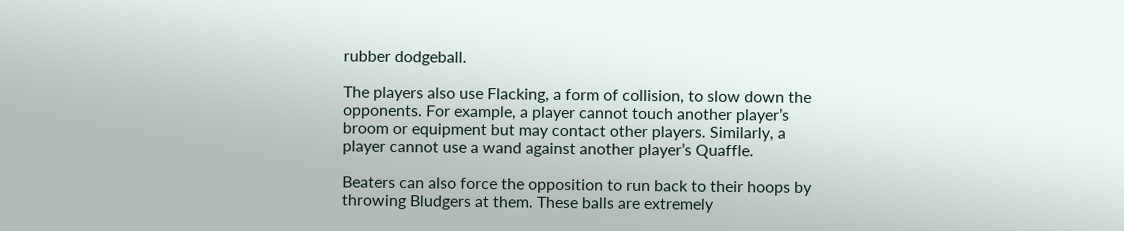rubber dodgeball.

The players also use Flacking, a form of collision, to slow down the opponents. For example, a player cannot touch another player’s broom or equipment but may contact other players. Similarly, a player cannot use a wand against another player’s Quaffle.

Beaters can also force the opposition to run back to their hoops by throwing Bludgers at them. These balls are extremely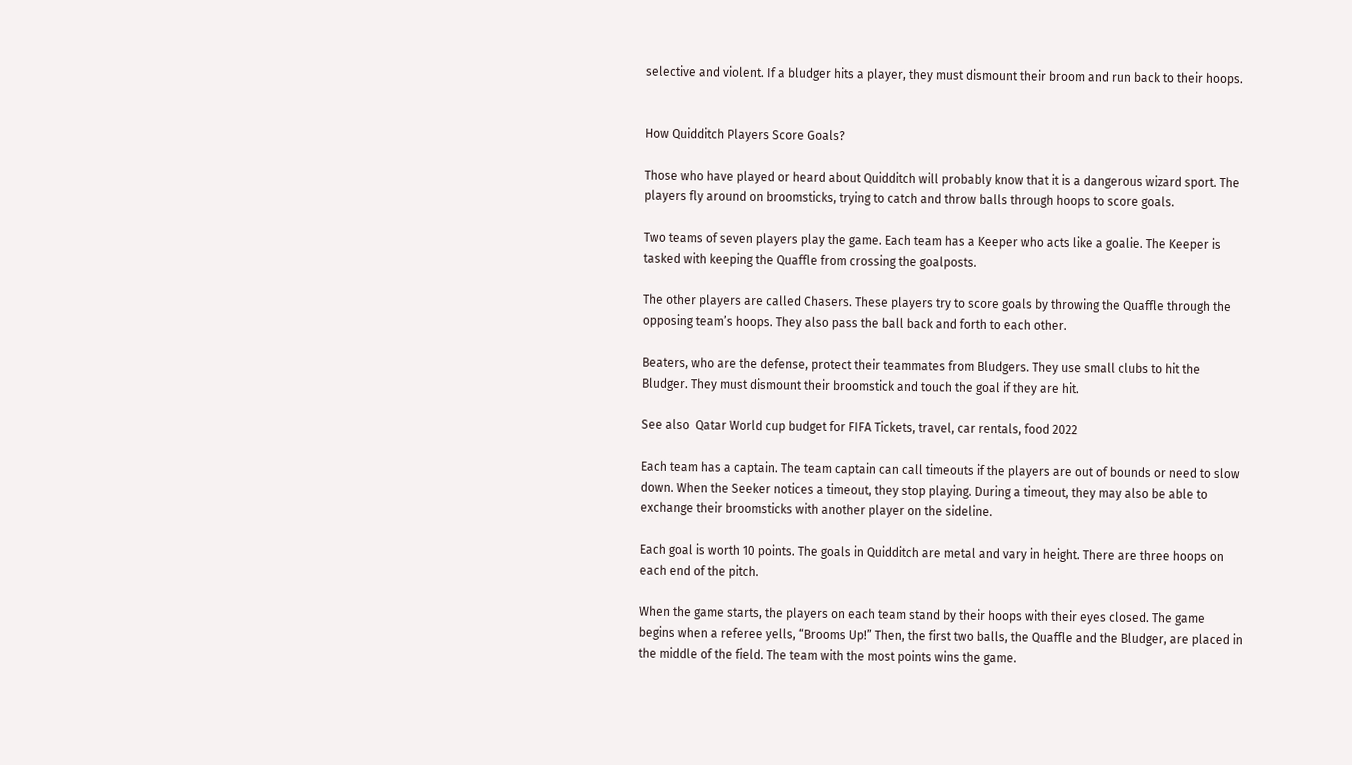selective and violent. If a bludger hits a player, they must dismount their broom and run back to their hoops.


How Quidditch Players Score Goals?

Those who have played or heard about Quidditch will probably know that it is a dangerous wizard sport. The players fly around on broomsticks, trying to catch and throw balls through hoops to score goals.

Two teams of seven players play the game. Each team has a Keeper who acts like a goalie. The Keeper is tasked with keeping the Quaffle from crossing the goalposts.

The other players are called Chasers. These players try to score goals by throwing the Quaffle through the opposing team’s hoops. They also pass the ball back and forth to each other.

Beaters, who are the defense, protect their teammates from Bludgers. They use small clubs to hit the Bludger. They must dismount their broomstick and touch the goal if they are hit.

See also  Qatar World cup budget for FIFA Tickets, travel, car rentals, food 2022

Each team has a captain. The team captain can call timeouts if the players are out of bounds or need to slow down. When the Seeker notices a timeout, they stop playing. During a timeout, they may also be able to exchange their broomsticks with another player on the sideline.

Each goal is worth 10 points. The goals in Quidditch are metal and vary in height. There are three hoops on each end of the pitch.

When the game starts, the players on each team stand by their hoops with their eyes closed. The game begins when a referee yells, “Brooms Up!” Then, the first two balls, the Quaffle and the Bludger, are placed in the middle of the field. The team with the most points wins the game.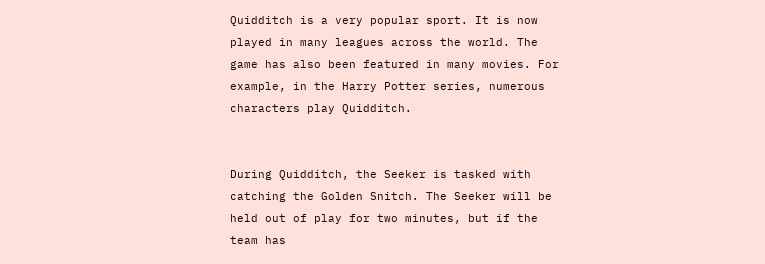Quidditch is a very popular sport. It is now played in many leagues across the world. The game has also been featured in many movies. For example, in the Harry Potter series, numerous characters play Quidditch.


During Quidditch, the Seeker is tasked with catching the Golden Snitch. The Seeker will be held out of play for two minutes, but if the team has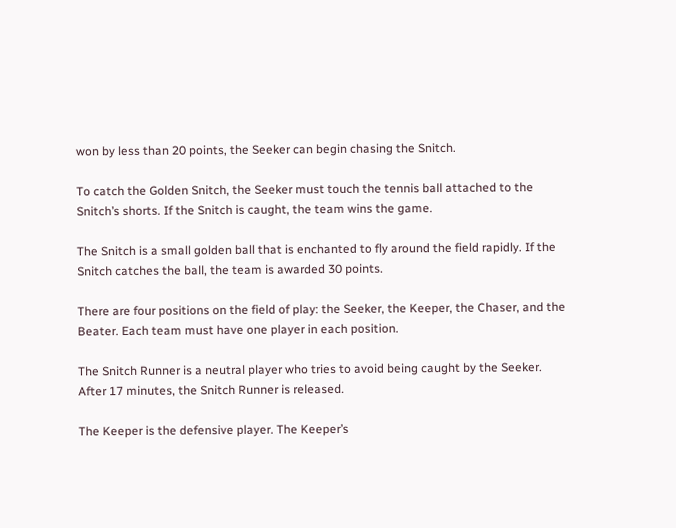won by less than 20 points, the Seeker can begin chasing the Snitch.

To catch the Golden Snitch, the Seeker must touch the tennis ball attached to the Snitch’s shorts. If the Snitch is caught, the team wins the game.

The Snitch is a small golden ball that is enchanted to fly around the field rapidly. If the Snitch catches the ball, the team is awarded 30 points.

There are four positions on the field of play: the Seeker, the Keeper, the Chaser, and the Beater. Each team must have one player in each position.

The Snitch Runner is a neutral player who tries to avoid being caught by the Seeker. After 17 minutes, the Snitch Runner is released.

The Keeper is the defensive player. The Keeper’s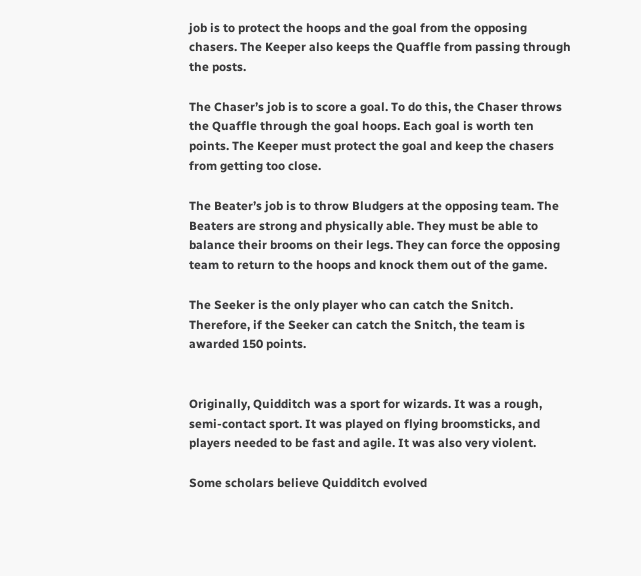job is to protect the hoops and the goal from the opposing chasers. The Keeper also keeps the Quaffle from passing through the posts.

The Chaser’s job is to score a goal. To do this, the Chaser throws the Quaffle through the goal hoops. Each goal is worth ten points. The Keeper must protect the goal and keep the chasers from getting too close.

The Beater’s job is to throw Bludgers at the opposing team. The Beaters are strong and physically able. They must be able to balance their brooms on their legs. They can force the opposing team to return to the hoops and knock them out of the game.

The Seeker is the only player who can catch the Snitch. Therefore, if the Seeker can catch the Snitch, the team is awarded 150 points.


Originally, Quidditch was a sport for wizards. It was a rough, semi-contact sport. It was played on flying broomsticks, and players needed to be fast and agile. It was also very violent.

Some scholars believe Quidditch evolved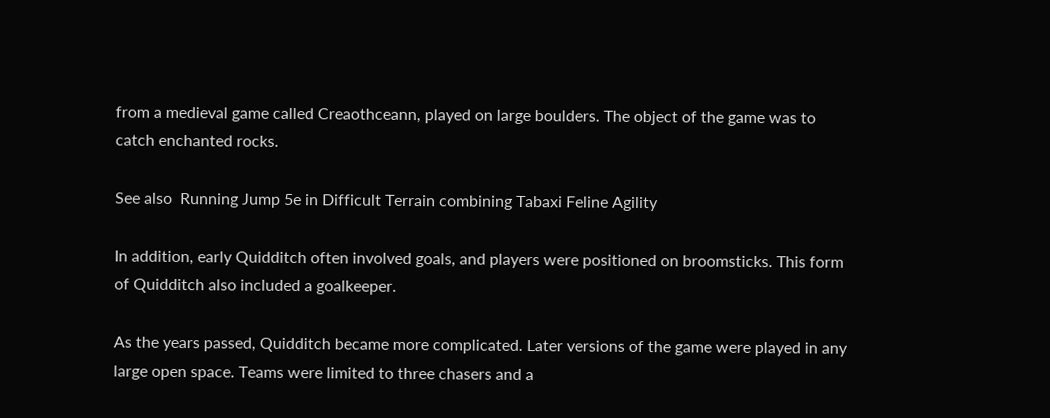from a medieval game called Creaothceann, played on large boulders. The object of the game was to catch enchanted rocks.

See also  Running Jump 5e in Difficult Terrain combining Tabaxi Feline Agility

In addition, early Quidditch often involved goals, and players were positioned on broomsticks. This form of Quidditch also included a goalkeeper.

As the years passed, Quidditch became more complicated. Later versions of the game were played in any large open space. Teams were limited to three chasers and a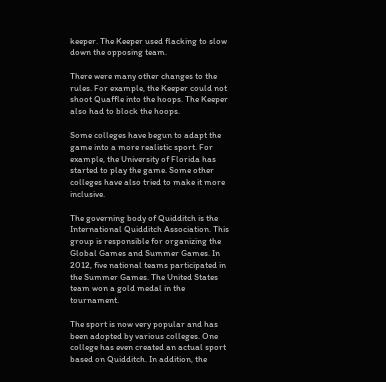keeper. The Keeper used flacking to slow down the opposing team.

There were many other changes to the rules. For example, the Keeper could not shoot Quaffle into the hoops. The Keeper also had to block the hoops.

Some colleges have begun to adapt the game into a more realistic sport. For example, the University of Florida has started to play the game. Some other colleges have also tried to make it more inclusive.

The governing body of Quidditch is the International Quidditch Association. This group is responsible for organizing the Global Games and Summer Games. In 2012, five national teams participated in the Summer Games. The United States team won a gold medal in the tournament.

The sport is now very popular and has been adopted by various colleges. One college has even created an actual sport based on Quidditch. In addition, the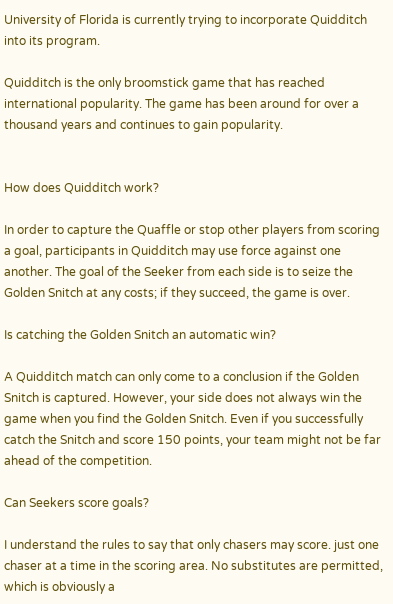University of Florida is currently trying to incorporate Quidditch into its program.

Quidditch is the only broomstick game that has reached international popularity. The game has been around for over a thousand years and continues to gain popularity.


How does Quidditch work?

In order to capture the Quaffle or stop other players from scoring a goal, participants in Quidditch may use force against one another. The goal of the Seeker from each side is to seize the Golden Snitch at any costs; if they succeed, the game is over.

Is catching the Golden Snitch an automatic win?

A Quidditch match can only come to a conclusion if the Golden Snitch is captured. However, your side does not always win the game when you find the Golden Snitch. Even if you successfully catch the Snitch and score 150 points, your team might not be far ahead of the competition.

Can Seekers score goals?

I understand the rules to say that only chasers may score. just one chaser at a time in the scoring area. No substitutes are permitted, which is obviously a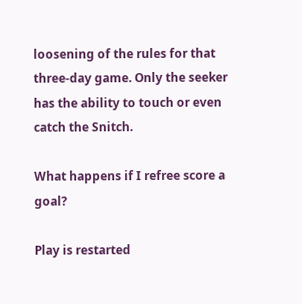loosening of the rules for that three-day game. Only the seeker has the ability to touch or even catch the Snitch.

What happens if I refree score a goal?

Play is restarted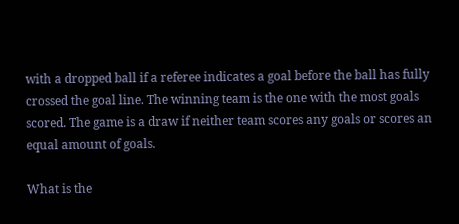with a dropped ball if a referee indicates a goal before the ball has fully crossed the goal line. The winning team is the one with the most goals scored. The game is a draw if neither team scores any goals or scores an equal amount of goals.

What is the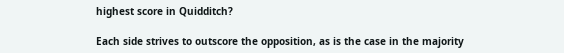highest score in Quidditch?

Each side strives to outscore the opposition, as is the case in the majority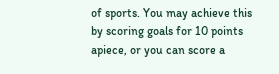of sports. You may achieve this by scoring goals for 10 points apiece, or you can score a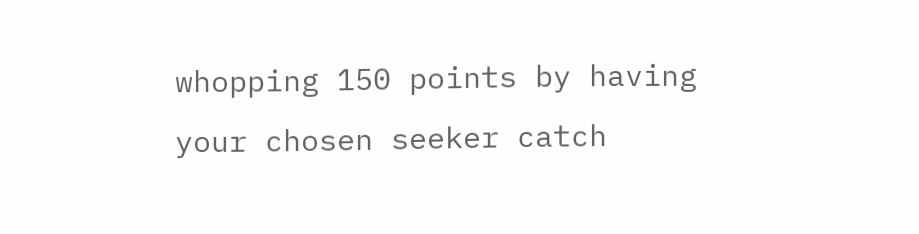whopping 150 points by having your chosen seeker catch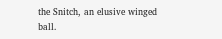the Snitch, an elusive winged ball.